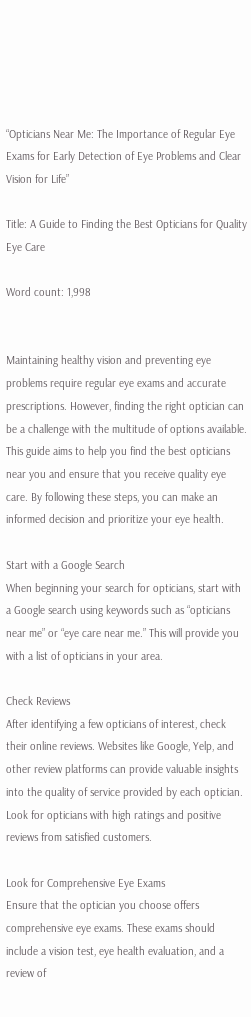“Opticians Near Me: The Importance of Regular Eye Exams for Early Detection of Eye Problems and Clear Vision for Life”

Title: A Guide to Finding the Best Opticians for Quality Eye Care

Word count: 1,998


Maintaining healthy vision and preventing eye problems require regular eye exams and accurate prescriptions. However, finding the right optician can be a challenge with the multitude of options available. This guide aims to help you find the best opticians near you and ensure that you receive quality eye care. By following these steps, you can make an informed decision and prioritize your eye health.

Start with a Google Search
When beginning your search for opticians, start with a Google search using keywords such as “opticians near me” or “eye care near me.” This will provide you with a list of opticians in your area.

Check Reviews
After identifying a few opticians of interest, check their online reviews. Websites like Google, Yelp, and other review platforms can provide valuable insights into the quality of service provided by each optician. Look for opticians with high ratings and positive reviews from satisfied customers.

Look for Comprehensive Eye Exams
Ensure that the optician you choose offers comprehensive eye exams. These exams should include a vision test, eye health evaluation, and a review of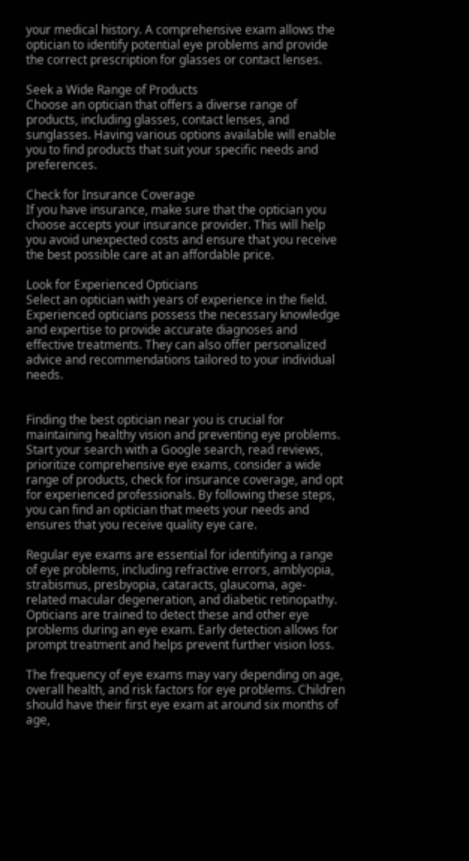your medical history. A comprehensive exam allows the optician to identify potential eye problems and provide the correct prescription for glasses or contact lenses.

Seek a Wide Range of Products
Choose an optician that offers a diverse range of products, including glasses, contact lenses, and sunglasses. Having various options available will enable you to find products that suit your specific needs and preferences.

Check for Insurance Coverage
If you have insurance, make sure that the optician you choose accepts your insurance provider. This will help you avoid unexpected costs and ensure that you receive the best possible care at an affordable price.

Look for Experienced Opticians
Select an optician with years of experience in the field. Experienced opticians possess the necessary knowledge and expertise to provide accurate diagnoses and effective treatments. They can also offer personalized advice and recommendations tailored to your individual needs.


Finding the best optician near you is crucial for maintaining healthy vision and preventing eye problems. Start your search with a Google search, read reviews, prioritize comprehensive eye exams, consider a wide range of products, check for insurance coverage, and opt for experienced professionals. By following these steps, you can find an optician that meets your needs and ensures that you receive quality eye care.

Regular eye exams are essential for identifying a range of eye problems, including refractive errors, amblyopia, strabismus, presbyopia, cataracts, glaucoma, age-related macular degeneration, and diabetic retinopathy. Opticians are trained to detect these and other eye problems during an eye exam. Early detection allows for prompt treatment and helps prevent further vision loss.

The frequency of eye exams may vary depending on age, overall health, and risk factors for eye problems. Children should have their first eye exam at around six months of age,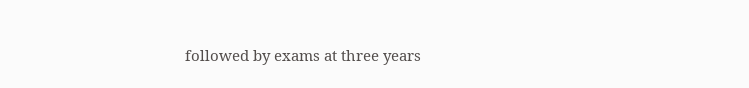followed by exams at three years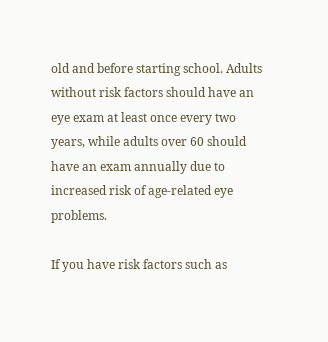old and before starting school. Adults without risk factors should have an eye exam at least once every two years, while adults over 60 should have an exam annually due to increased risk of age-related eye problems.

If you have risk factors such as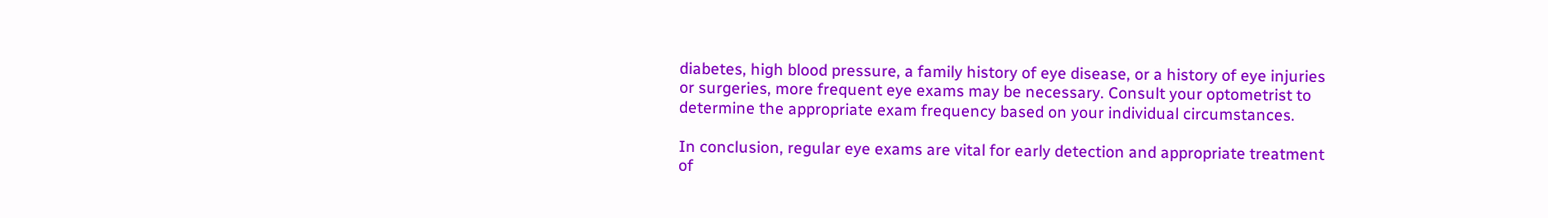diabetes, high blood pressure, a family history of eye disease, or a history of eye injuries or surgeries, more frequent eye exams may be necessary. Consult your optometrist to determine the appropriate exam frequency based on your individual circumstances.

In conclusion, regular eye exams are vital for early detection and appropriate treatment of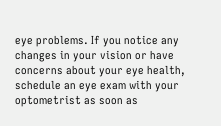eye problems. If you notice any changes in your vision or have concerns about your eye health, schedule an eye exam with your optometrist as soon as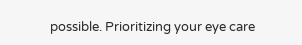possible. Prioritizing your eye care